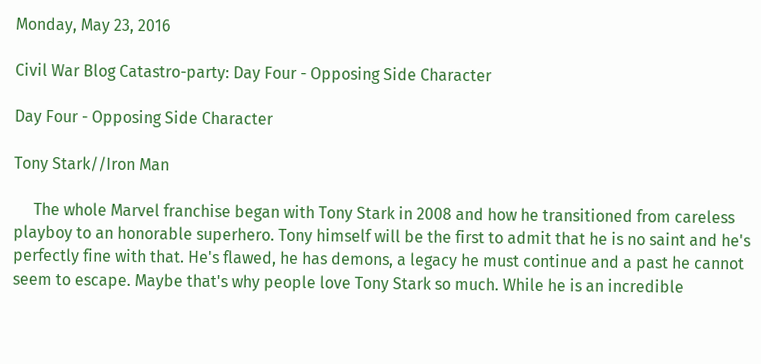Monday, May 23, 2016

Civil War Blog Catastro-party: Day Four - Opposing Side Character

Day Four - Opposing Side Character

Tony Stark//Iron Man

     The whole Marvel franchise began with Tony Stark in 2008 and how he transitioned from careless playboy to an honorable superhero. Tony himself will be the first to admit that he is no saint and he's perfectly fine with that. He's flawed, he has demons, a legacy he must continue and a past he cannot seem to escape. Maybe that's why people love Tony Stark so much. While he is an incredible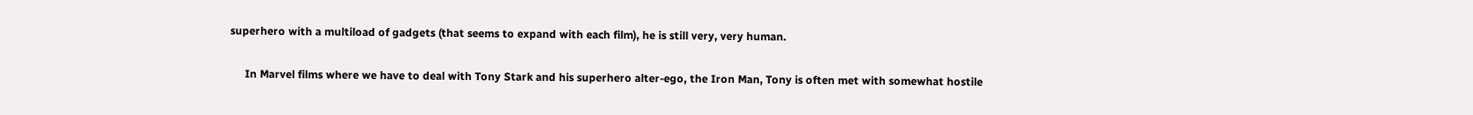superhero with a multiload of gadgets (that seems to expand with each film), he is still very, very human.

     In Marvel films where we have to deal with Tony Stark and his superhero alter-ego, the Iron Man, Tony is often met with somewhat hostile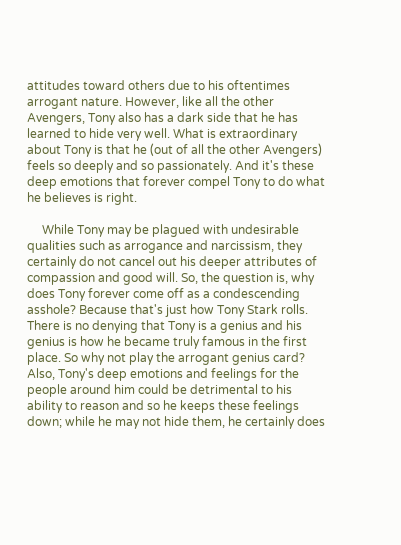attitudes toward others due to his oftentimes arrogant nature. However, like all the other Avengers, Tony also has a dark side that he has learned to hide very well. What is extraordinary about Tony is that he (out of all the other Avengers) feels so deeply and so passionately. And it's these deep emotions that forever compel Tony to do what he believes is right.

     While Tony may be plagued with undesirable qualities such as arrogance and narcissism, they certainly do not cancel out his deeper attributes of compassion and good will. So, the question is, why does Tony forever come off as a condescending asshole? Because that's just how Tony Stark rolls. There is no denying that Tony is a genius and his genius is how he became truly famous in the first place. So why not play the arrogant genius card? Also, Tony's deep emotions and feelings for the people around him could be detrimental to his ability to reason and so he keeps these feelings down; while he may not hide them, he certainly does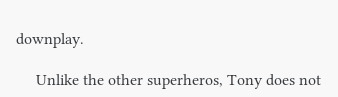downplay.

     Unlike the other superheros, Tony does not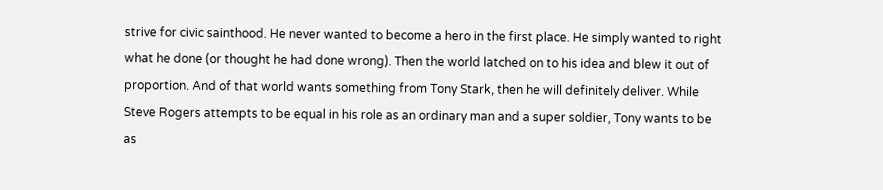strive for civic sainthood. He never wanted to become a hero in the first place. He simply wanted to right what he done (or thought he had done wrong). Then the world latched on to his idea and blew it out of proportion. And of that world wants something from Tony Stark, then he will definitely deliver. While Steve Rogers attempts to be equal in his role as an ordinary man and a super soldier, Tony wants to be as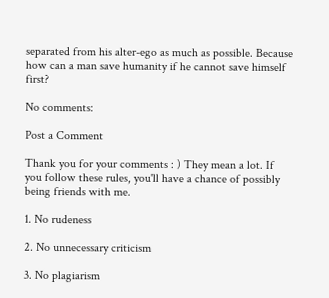separated from his alter-ego as much as possible. Because how can a man save humanity if he cannot save himself first?

No comments:

Post a Comment

Thank you for your comments : ) They mean a lot. If you follow these rules, you'll have a chance of possibly being friends with me.

1. No rudeness

2. No unnecessary criticism

3. No plagiarism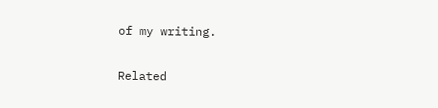of my writing.

Related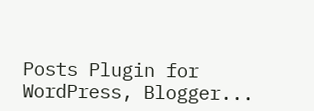Posts Plugin for WordPress, Blogger...